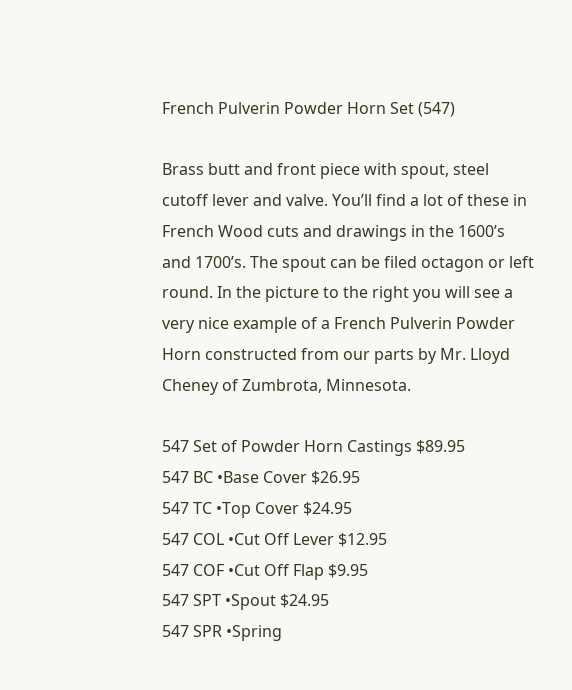French Pulverin Powder Horn Set (547)

Brass butt and front piece with spout, steel cutoff lever and valve. You’ll find a lot of these in French Wood cuts and drawings in the 1600’s and 1700’s. The spout can be filed octagon or left round. In the picture to the right you will see a very nice example of a French Pulverin Powder Horn constructed from our parts by Mr. Lloyd Cheney of Zumbrota, Minnesota.

547 Set of Powder Horn Castings $89.95
547 BC •Base Cover $26.95
547 TC •Top Cover $24.95
547 COL •Cut Off Lever $12.95
547 COF •Cut Off Flap $9.95
547 SPT •Spout $24.95
547 SPR •Spring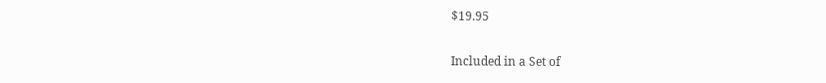$19.95

Included in a Set of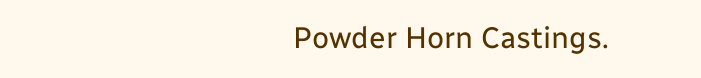Powder Horn Castings.